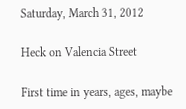Saturday, March 31, 2012

Heck on Valencia Street

First time in years, ages, maybe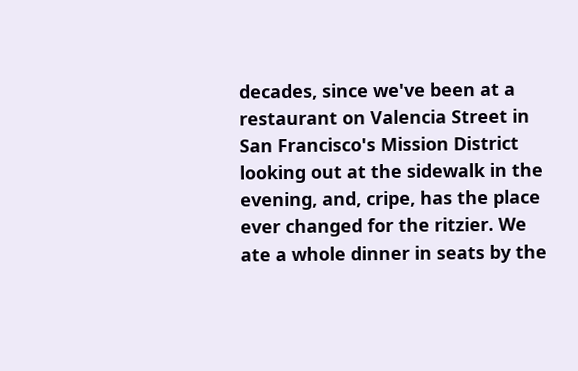decades, since we've been at a restaurant on Valencia Street in San Francisco's Mission District looking out at the sidewalk in the evening, and, cripe, has the place ever changed for the ritzier. We ate a whole dinner in seats by the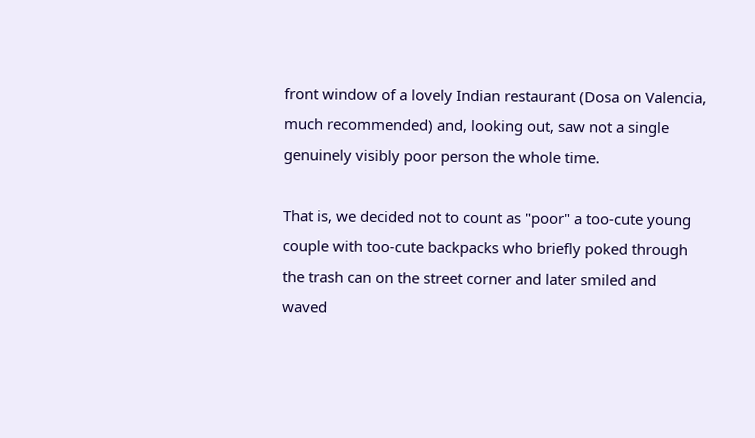front window of a lovely Indian restaurant (Dosa on Valencia, much recommended) and, looking out, saw not a single genuinely visibly poor person the whole time.

That is, we decided not to count as "poor" a too-cute young couple with too-cute backpacks who briefly poked through the trash can on the street corner and later smiled and waved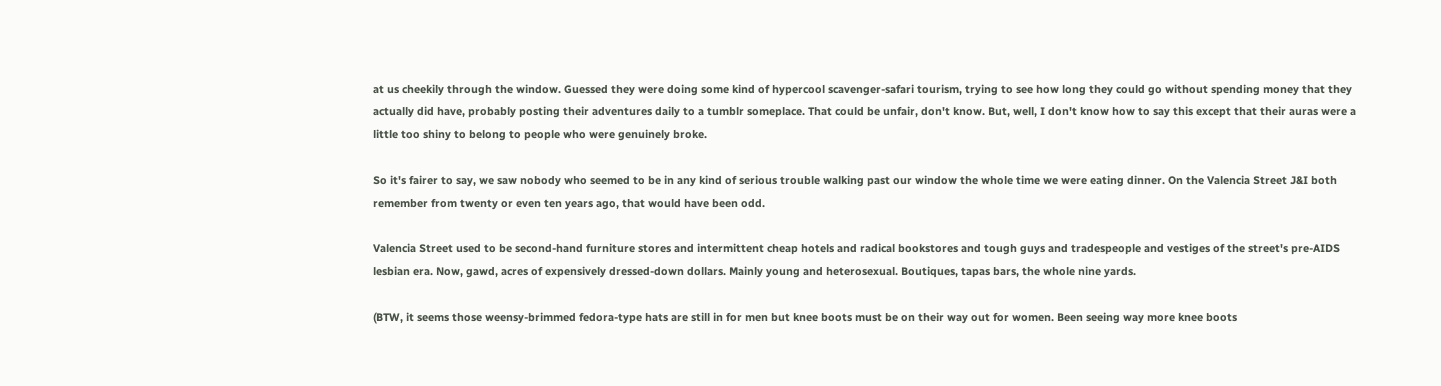at us cheekily through the window. Guessed they were doing some kind of hypercool scavenger-safari tourism, trying to see how long they could go without spending money that they actually did have, probably posting their adventures daily to a tumblr someplace. That could be unfair, don't know. But, well, I don't know how to say this except that their auras were a little too shiny to belong to people who were genuinely broke.

So it's fairer to say, we saw nobody who seemed to be in any kind of serious trouble walking past our window the whole time we were eating dinner. On the Valencia Street J&I both remember from twenty or even ten years ago, that would have been odd.

Valencia Street used to be second-hand furniture stores and intermittent cheap hotels and radical bookstores and tough guys and tradespeople and vestiges of the street's pre-AIDS lesbian era. Now, gawd, acres of expensively dressed-down dollars. Mainly young and heterosexual. Boutiques, tapas bars, the whole nine yards.

(BTW, it seems those weensy-brimmed fedora-type hats are still in for men but knee boots must be on their way out for women. Been seeing way more knee boots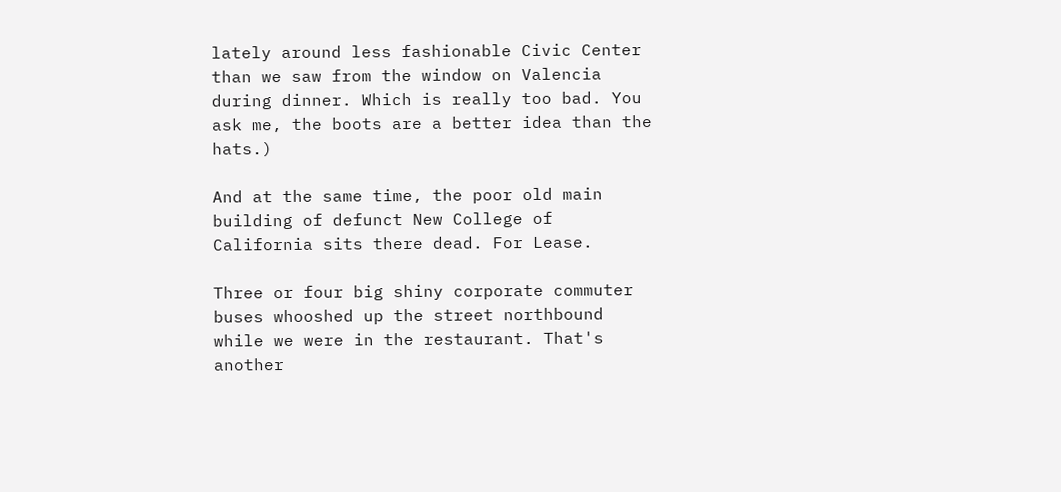lately around less fashionable Civic Center than we saw from the window on Valencia during dinner. Which is really too bad. You ask me, the boots are a better idea than the hats.)

And at the same time, the poor old main building of defunct New College of California sits there dead. For Lease.

Three or four big shiny corporate commuter buses whooshed up the street northbound while we were in the restaurant. That's another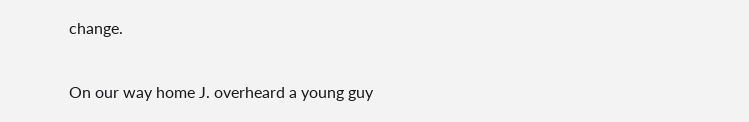change.

On our way home J. overheard a young guy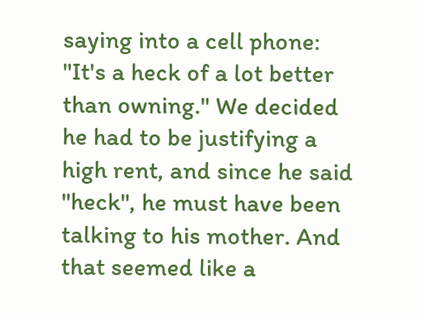saying into a cell phone: "It's a heck of a lot better than owning." We decided he had to be justifying a high rent, and since he said "heck", he must have been talking to his mother. And that seemed like a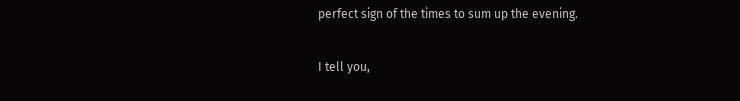perfect sign of the times to sum up the evening.

I tell you,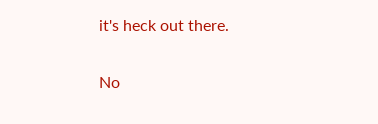it's heck out there.

No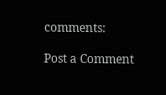comments:

Post a Comment